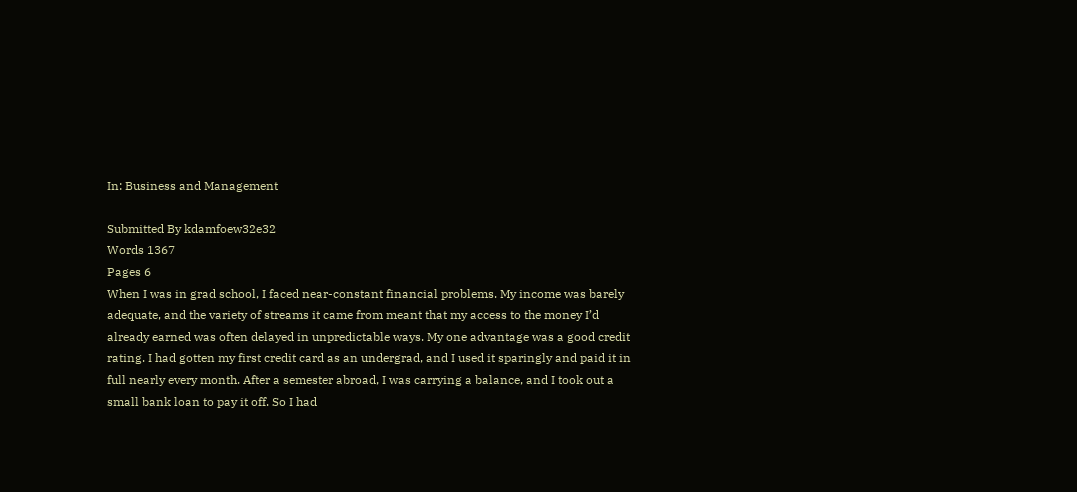In: Business and Management

Submitted By kdamfoew32e32
Words 1367
Pages 6
When I was in grad school, I faced near-constant financial problems. My income was barely adequate, and the variety of streams it came from meant that my access to the money I’d already earned was often delayed in unpredictable ways. My one advantage was a good credit rating. I had gotten my first credit card as an undergrad, and I used it sparingly and paid it in full nearly every month. After a semester abroad, I was carrying a balance, and I took out a small bank loan to pay it off. So I had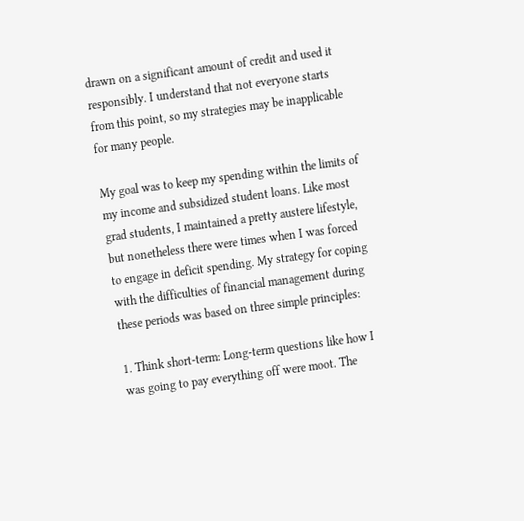drawn on a significant amount of credit and used it responsibly. I understand that not everyone starts from this point, so my strategies may be inapplicable for many people.

My goal was to keep my spending within the limits of my income and subsidized student loans. Like most grad students, I maintained a pretty austere lifestyle, but nonetheless there were times when I was forced to engage in deficit spending. My strategy for coping with the difficulties of financial management during these periods was based on three simple principles:

1. Think short-term: Long-term questions like how I was going to pay everything off were moot. The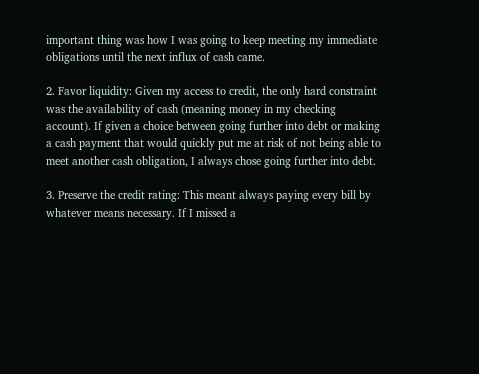important thing was how I was going to keep meeting my immediate obligations until the next influx of cash came.

2. Favor liquidity: Given my access to credit, the only hard constraint was the availability of cash (meaning money in my checking account). If given a choice between going further into debt or making a cash payment that would quickly put me at risk of not being able to meet another cash obligation, I always chose going further into debt.

3. Preserve the credit rating: This meant always paying every bill by whatever means necessary. If I missed a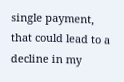single payment, that could lead to a decline in my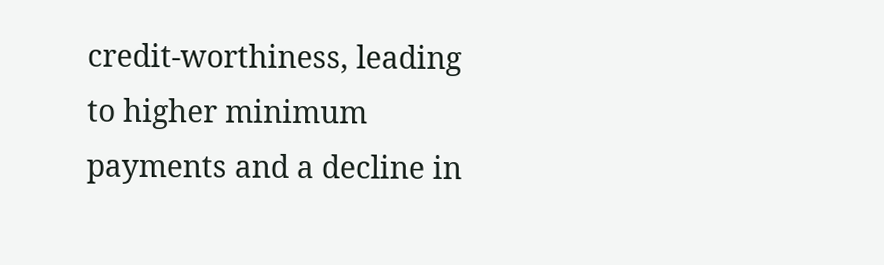credit-worthiness, leading to higher minimum payments and a decline in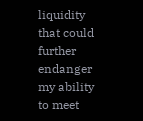liquidity that could further endanger my ability to meet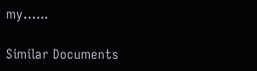my…...

Similar Documents